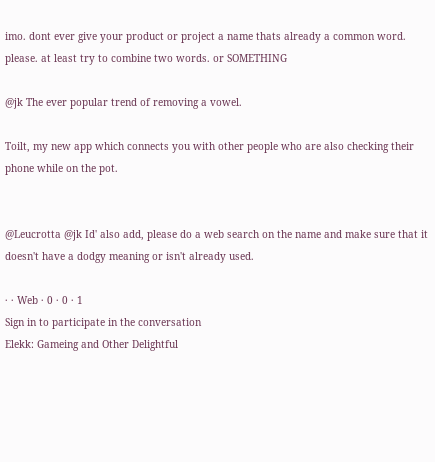imo. dont ever give your product or project a name thats already a common word. please. at least try to combine two words. or SOMETHING

@jk The ever popular trend of removing a vowel.

Toilt, my new app which connects you with other people who are also checking their phone while on the pot.


@Leucrotta @jk Id' also add, please do a web search on the name and make sure that it doesn't have a dodgy meaning or isn't already used.

· · Web · 0 · 0 · 1
Sign in to participate in the conversation
Elekk: Gameing and Other Delightful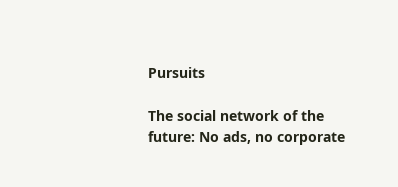Pursuits

The social network of the future: No ads, no corporate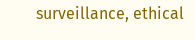surveillance, ethical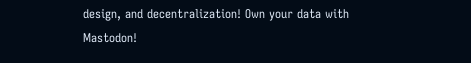design, and decentralization! Own your data with Mastodon!